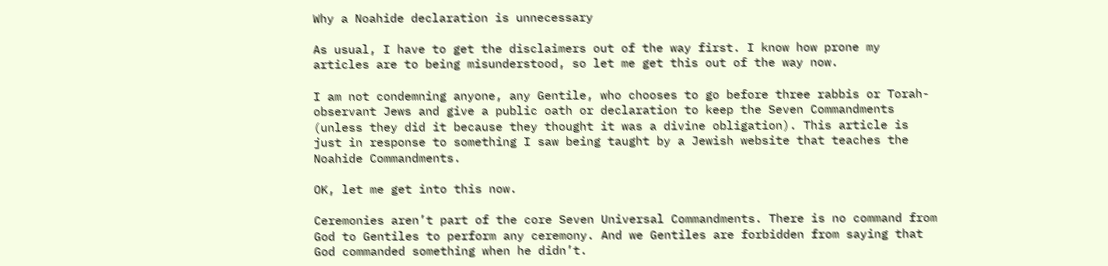Why a Noahide declaration is unnecessary

As usual, I have to get the disclaimers out of the way first. I know how prone my articles are to being misunderstood, so let me get this out of the way now.

I am not condemning anyone, any Gentile, who chooses to go before three rabbis or Torah-observant Jews and give a public oath or declaration to keep the Seven Commandments (unless they did it because they thought it was a divine obligation). This article is just in response to something I saw being taught by a Jewish website that teaches the Noahide Commandments.

OK, let me get into this now.

Ceremonies aren’t part of the core Seven Universal Commandments. There is no command from God to Gentiles to perform any ceremony. And we Gentiles are forbidden from saying that God commanded something when he didn’t.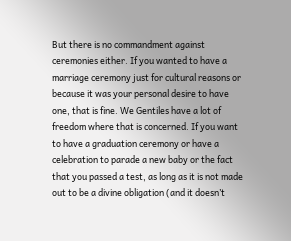But there is no commandment against ceremonies either. If you wanted to have a marriage ceremony just for cultural reasons or because it was your personal desire to have one, that is fine. We Gentiles have a lot of freedom where that is concerned. If you want to have a graduation ceremony or have a celebration to parade a new baby or the fact that you passed a test, as long as it is not made out to be a divine obligation (and it doesn’t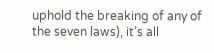uphold the breaking of any of the seven laws), it’s all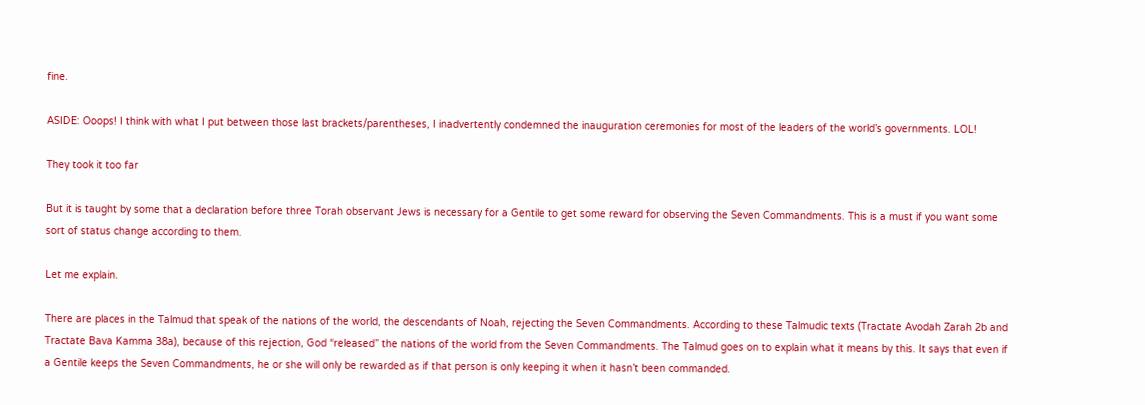fine.

ASIDE: Ooops! I think with what I put between those last brackets/parentheses, I inadvertently condemned the inauguration ceremonies for most of the leaders of the world’s governments. LOL!

They took it too far

But it is taught by some that a declaration before three Torah observant Jews is necessary for a Gentile to get some reward for observing the Seven Commandments. This is a must if you want some sort of status change according to them.

Let me explain.

There are places in the Talmud that speak of the nations of the world, the descendants of Noah, rejecting the Seven Commandments. According to these Talmudic texts (Tractate Avodah Zarah 2b and Tractate Bava Kamma 38a), because of this rejection, God “released” the nations of the world from the Seven Commandments. The Talmud goes on to explain what it means by this. It says that even if a Gentile keeps the Seven Commandments, he or she will only be rewarded as if that person is only keeping it when it hasn’t been commanded.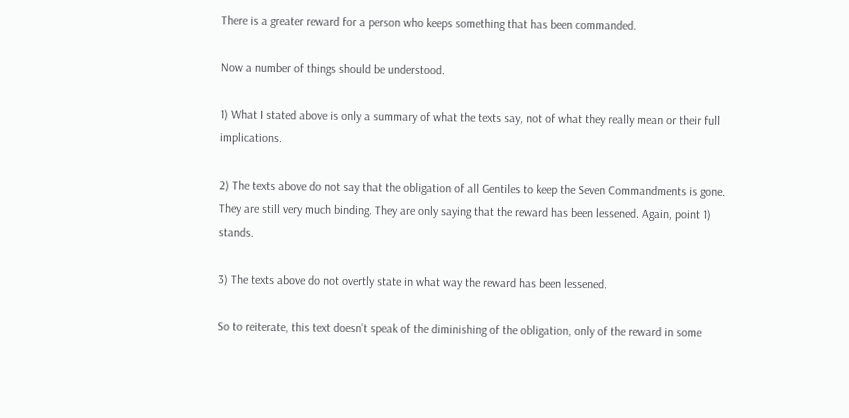There is a greater reward for a person who keeps something that has been commanded.

Now a number of things should be understood.

1) What I stated above is only a summary of what the texts say, not of what they really mean or their full implications.

2) The texts above do not say that the obligation of all Gentiles to keep the Seven Commandments is gone. They are still very much binding. They are only saying that the reward has been lessened. Again, point 1) stands.

3) The texts above do not overtly state in what way the reward has been lessened.

So to reiterate, this text doesn’t speak of the diminishing of the obligation, only of the reward in some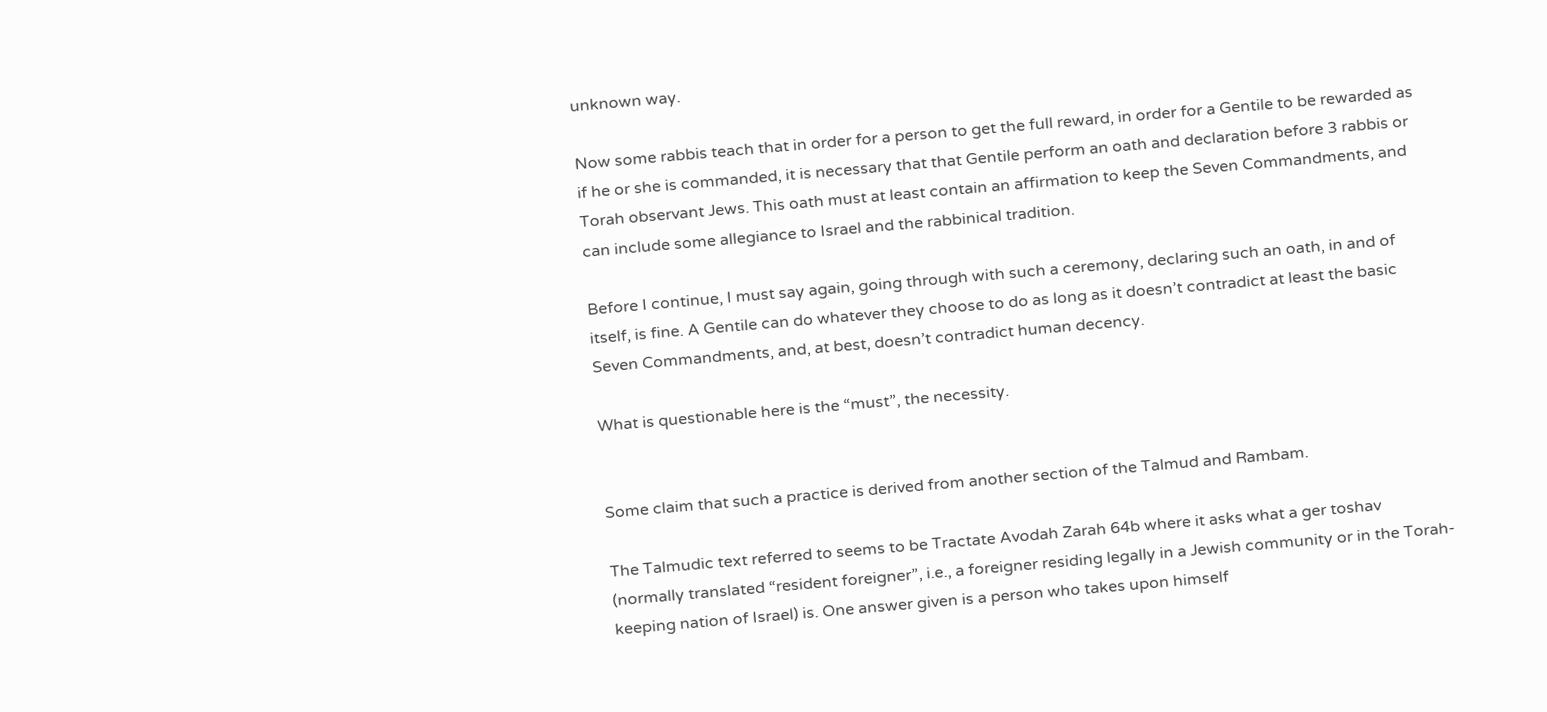unknown way.

Now some rabbis teach that in order for a person to get the full reward, in order for a Gentile to be rewarded as if he or she is commanded, it is necessary that that Gentile perform an oath and declaration before 3 rabbis or Torah observant Jews. This oath must at least contain an affirmation to keep the Seven Commandments, and can include some allegiance to Israel and the rabbinical tradition.

Before I continue, I must say again, going through with such a ceremony, declaring such an oath, in and of itself, is fine. A Gentile can do whatever they choose to do as long as it doesn’t contradict at least the basic Seven Commandments, and, at best, doesn’t contradict human decency.

What is questionable here is the “must”, the necessity.


Some claim that such a practice is derived from another section of the Talmud and Rambam.

The Talmudic text referred to seems to be Tractate Avodah Zarah 64b where it asks what a ger toshav (normally translated “resident foreigner”, i.e., a foreigner residing legally in a Jewish community or in the Torah-keeping nation of Israel) is. One answer given is a person who takes upon himself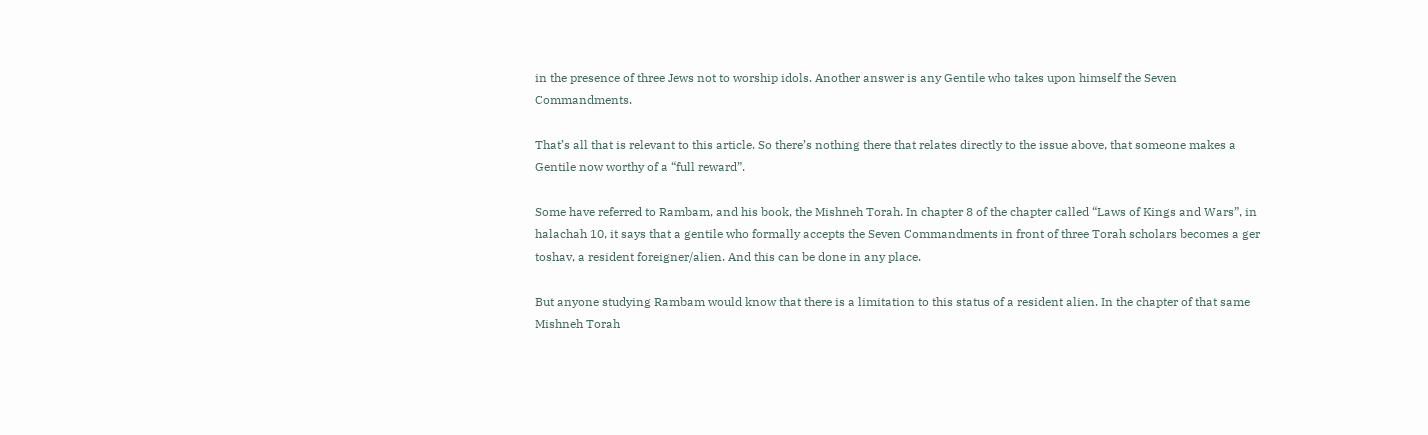in the presence of three Jews not to worship idols. Another answer is any Gentile who takes upon himself the Seven Commandments.

That’s all that is relevant to this article. So there’s nothing there that relates directly to the issue above, that someone makes a Gentile now worthy of a “full reward”.

Some have referred to Rambam, and his book, the Mishneh Torah. In chapter 8 of the chapter called “Laws of Kings and Wars”, in halachah 10, it says that a gentile who formally accepts the Seven Commandments in front of three Torah scholars becomes a ger toshav, a resident foreigner/alien. And this can be done in any place.

But anyone studying Rambam would know that there is a limitation to this status of a resident alien. In the chapter of that same Mishneh Torah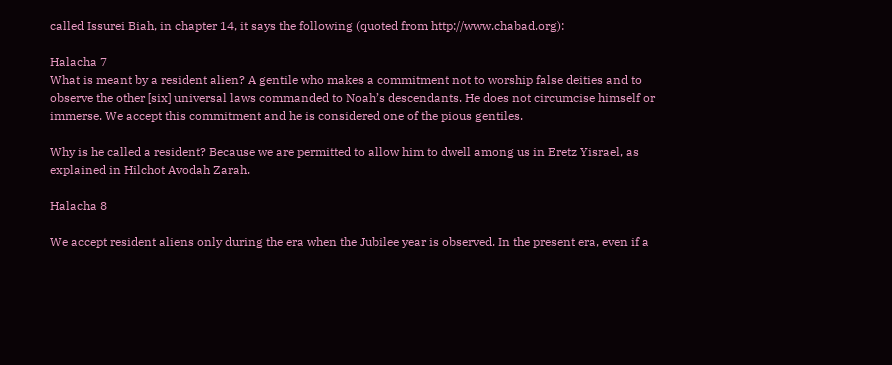called Issurei Biah, in chapter 14, it says the following (quoted from http://www.chabad.org):

Halacha 7
What is meant by a resident alien? A gentile who makes a commitment not to worship false deities and to observe the other [six] universal laws commanded to Noah’s descendants. He does not circumcise himself or immerse. We accept this commitment and he is considered one of the pious gentiles.

Why is he called a resident? Because we are permitted to allow him to dwell among us in Eretz Yisrael, as explained in Hilchot Avodah Zarah.

Halacha 8

We accept resident aliens only during the era when the Jubilee year is observed. In the present era, even if a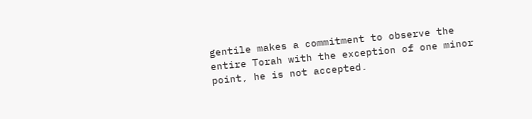gentile makes a commitment to observe the entire Torah with the exception of one minor point, he is not accepted.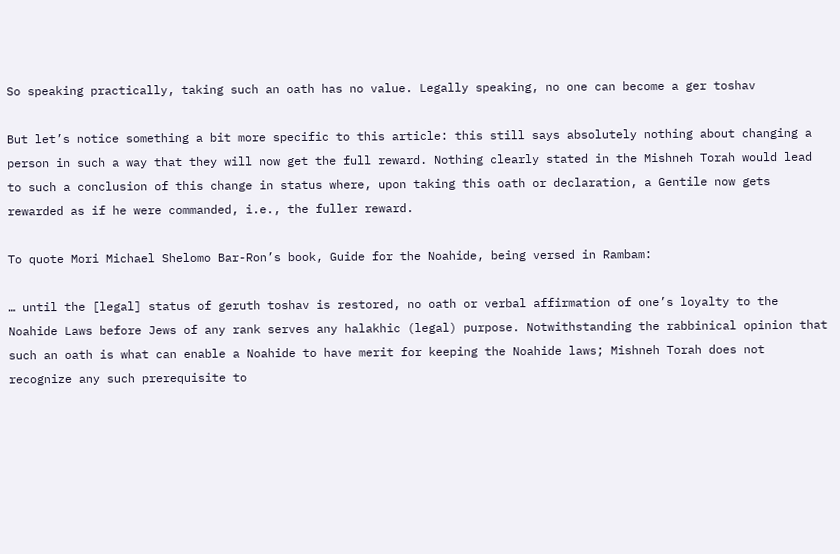So speaking practically, taking such an oath has no value. Legally speaking, no one can become a ger toshav

But let’s notice something a bit more specific to this article: this still says absolutely nothing about changing a person in such a way that they will now get the full reward. Nothing clearly stated in the Mishneh Torah would lead to such a conclusion of this change in status where, upon taking this oath or declaration, a Gentile now gets rewarded as if he were commanded, i.e., the fuller reward.

To quote Mori Michael Shelomo Bar-Ron’s book, Guide for the Noahide, being versed in Rambam:

… until the [legal] status of geruth toshav is restored, no oath or verbal affirmation of one’s loyalty to the Noahide Laws before Jews of any rank serves any halakhic (legal) purpose. Notwithstanding the rabbinical opinion that such an oath is what can enable a Noahide to have merit for keeping the Noahide laws; Mishneh Torah does not recognize any such prerequisite to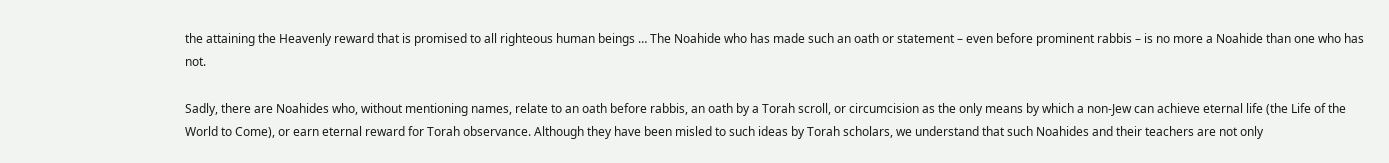the attaining the Heavenly reward that is promised to all righteous human beings … The Noahide who has made such an oath or statement – even before prominent rabbis – is no more a Noahide than one who has not.

Sadly, there are Noahides who, without mentioning names, relate to an oath before rabbis, an oath by a Torah scroll, or circumcision as the only means by which a non-Jew can achieve eternal life (the Life of the World to Come), or earn eternal reward for Torah observance. Although they have been misled to such ideas by Torah scholars, we understand that such Noahides and their teachers are not only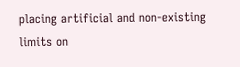placing artificial and non-existing limits on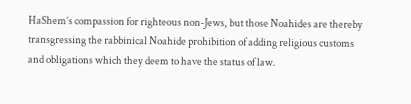HaShem’s compassion for righteous non-Jews, but those Noahides are thereby transgressing the rabbinical Noahide prohibition of adding religious customs and obligations which they deem to have the status of law.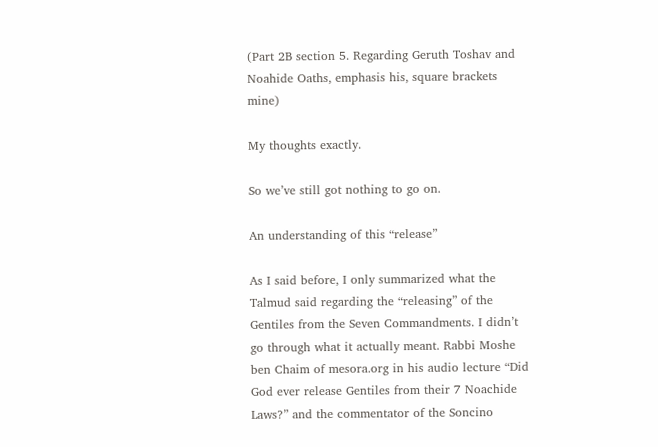(Part 2B section 5. Regarding Geruth Toshav and Noahide Oaths, emphasis his, square brackets mine)

My thoughts exactly.

So we’ve still got nothing to go on.

An understanding of this “release”

As I said before, I only summarized what the Talmud said regarding the “releasing” of the Gentiles from the Seven Commandments. I didn’t go through what it actually meant. Rabbi Moshe ben Chaim of mesora.org in his audio lecture “Did God ever release Gentiles from their 7 Noachide Laws?” and the commentator of the Soncino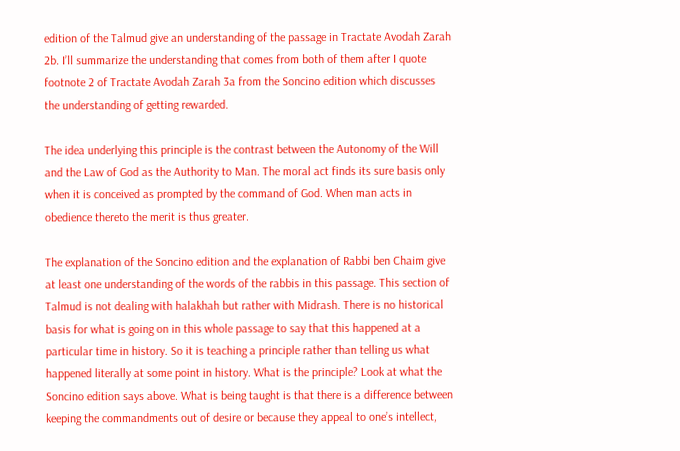edition of the Talmud give an understanding of the passage in Tractate Avodah Zarah 2b. I’ll summarize the understanding that comes from both of them after I quote footnote 2 of Tractate Avodah Zarah 3a from the Soncino edition which discusses the understanding of getting rewarded.

The idea underlying this principle is the contrast between the Autonomy of the Will and the Law of God as the Authority to Man. The moral act finds its sure basis only when it is conceived as prompted by the command of God. When man acts in obedience thereto the merit is thus greater.

The explanation of the Soncino edition and the explanation of Rabbi ben Chaim give at least one understanding of the words of the rabbis in this passage. This section of Talmud is not dealing with halakhah but rather with Midrash. There is no historical basis for what is going on in this whole passage to say that this happened at a particular time in history. So it is teaching a principle rather than telling us what happened literally at some point in history. What is the principle? Look at what the Soncino edition says above. What is being taught is that there is a difference between keeping the commandments out of desire or because they appeal to one’s intellect,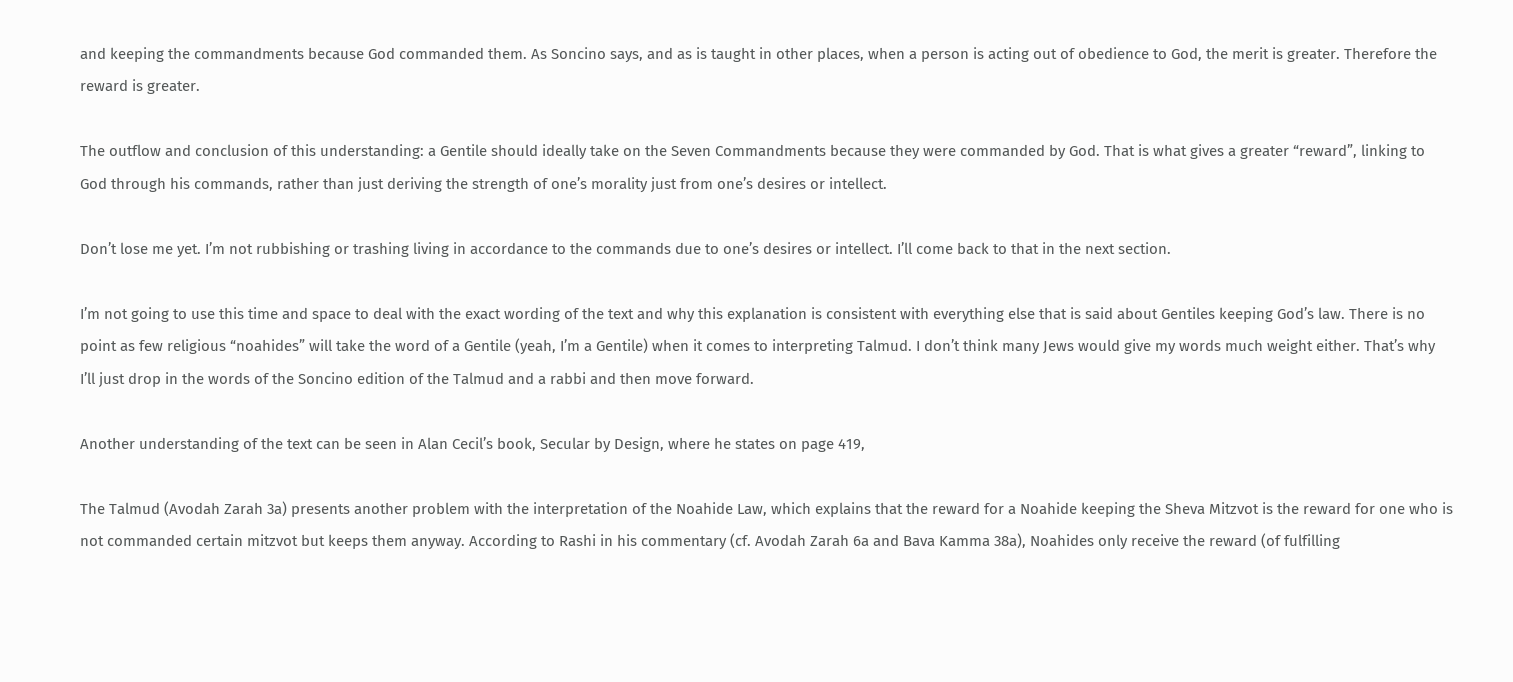and keeping the commandments because God commanded them. As Soncino says, and as is taught in other places, when a person is acting out of obedience to God, the merit is greater. Therefore the reward is greater.

The outflow and conclusion of this understanding: a Gentile should ideally take on the Seven Commandments because they were commanded by God. That is what gives a greater “reward”, linking to God through his commands, rather than just deriving the strength of one’s morality just from one’s desires or intellect.

Don’t lose me yet. I’m not rubbishing or trashing living in accordance to the commands due to one’s desires or intellect. I’ll come back to that in the next section.

I’m not going to use this time and space to deal with the exact wording of the text and why this explanation is consistent with everything else that is said about Gentiles keeping God’s law. There is no point as few religious “noahides” will take the word of a Gentile (yeah, I’m a Gentile) when it comes to interpreting Talmud. I don’t think many Jews would give my words much weight either. That’s why I’ll just drop in the words of the Soncino edition of the Talmud and a rabbi and then move forward.

Another understanding of the text can be seen in Alan Cecil’s book, Secular by Design, where he states on page 419,

The Talmud (Avodah Zarah 3a) presents another problem with the interpretation of the Noahide Law, which explains that the reward for a Noahide keeping the Sheva Mitzvot is the reward for one who is not commanded certain mitzvot but keeps them anyway. According to Rashi in his commentary (cf. Avodah Zarah 6a and Bava Kamma 38a), Noahides only receive the reward (of fulfilling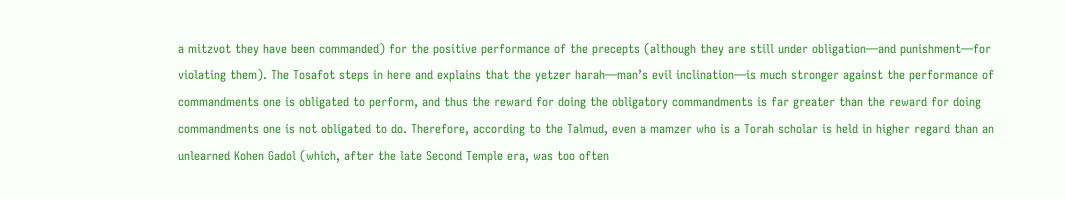a mitzvot they have been commanded) for the positive performance of the precepts (although they are still under obligation—and punishment—for violating them). The Tosafot steps in here and explains that the yetzer harah—man’s evil inclination—is much stronger against the performance of commandments one is obligated to perform, and thus the reward for doing the obligatory commandments is far greater than the reward for doing commandments one is not obligated to do. Therefore, according to the Talmud, even a mamzer who is a Torah scholar is held in higher regard than an unlearned Kohen Gadol (which, after the late Second Temple era, was too often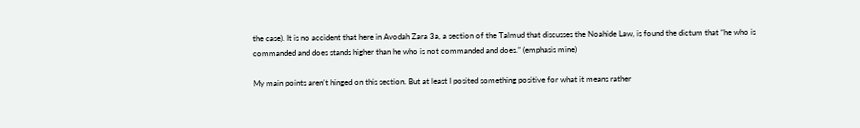the case). It is no accident that here in Avodah Zara 3a, a section of the Talmud that discusses the Noahide Law, is found the dictum that “he who is commanded and does stands higher than he who is not commanded and does.” (emphasis mine)

My main points aren’t hinged on this section. But at least I posited something positive for what it means rather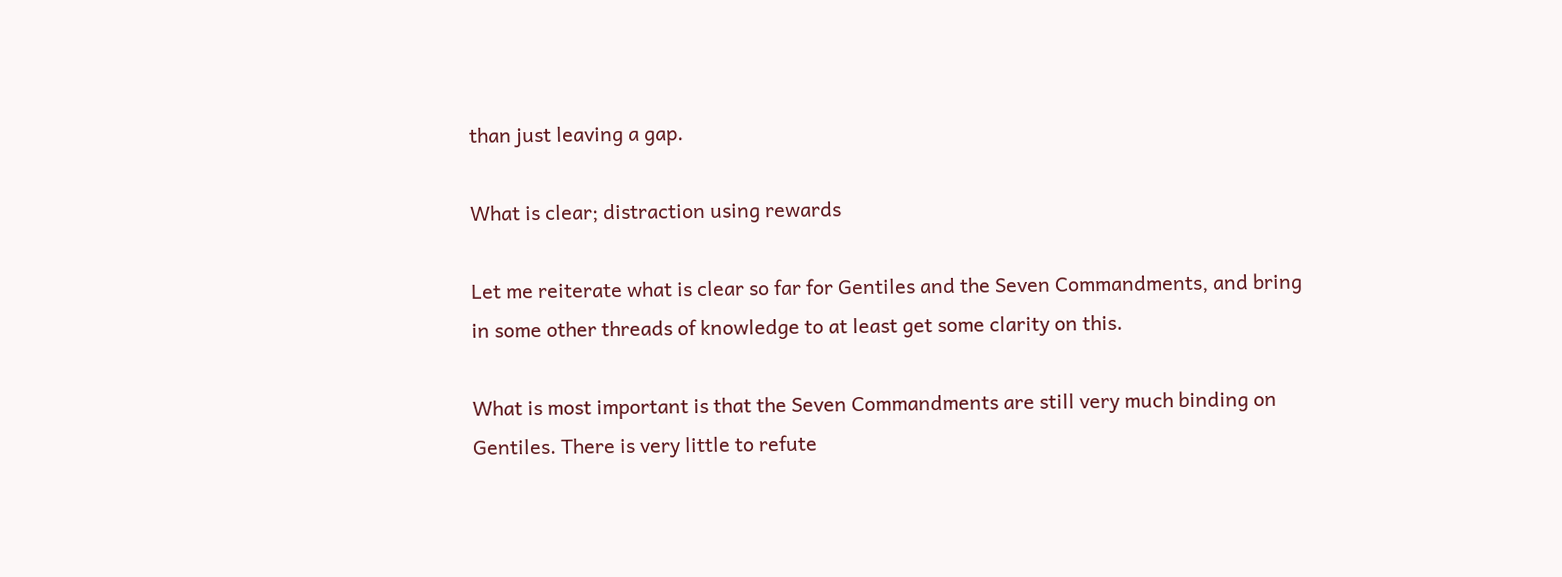than just leaving a gap.

What is clear; distraction using rewards

Let me reiterate what is clear so far for Gentiles and the Seven Commandments, and bring in some other threads of knowledge to at least get some clarity on this.

What is most important is that the Seven Commandments are still very much binding on Gentiles. There is very little to refute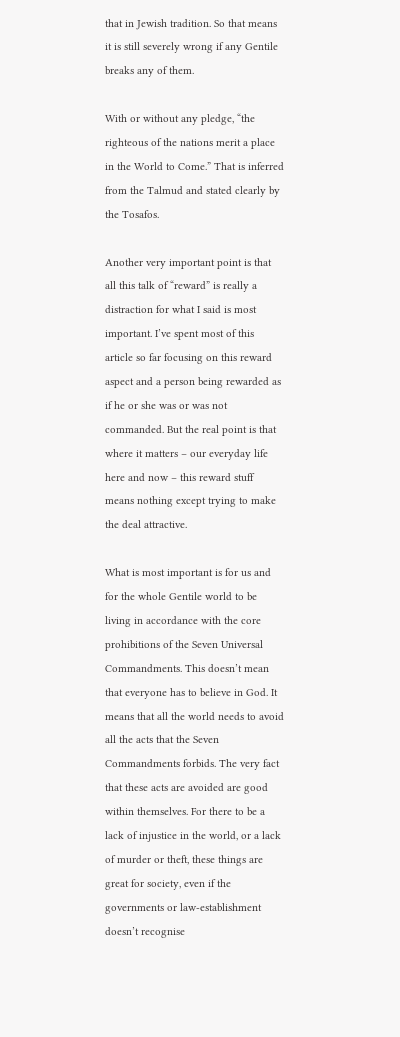that in Jewish tradition. So that means it is still severely wrong if any Gentile breaks any of them.

With or without any pledge, “the righteous of the nations merit a place in the World to Come.” That is inferred from the Talmud and stated clearly by the Tosafos.

Another very important point is that all this talk of “reward” is really a distraction for what I said is most important. I’ve spent most of this article so far focusing on this reward aspect and a person being rewarded as if he or she was or was not commanded. But the real point is that where it matters – our everyday life here and now – this reward stuff means nothing except trying to make the deal attractive.

What is most important is for us and for the whole Gentile world to be living in accordance with the core prohibitions of the Seven Universal Commandments. This doesn’t mean that everyone has to believe in God. It means that all the world needs to avoid all the acts that the Seven Commandments forbids. The very fact that these acts are avoided are good within themselves. For there to be a lack of injustice in the world, or a lack of murder or theft, these things are great for society, even if the governments or law-establishment doesn’t recognise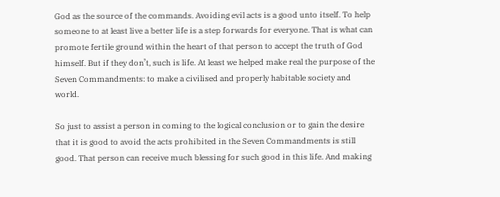God as the source of the commands. Avoiding evil acts is a good unto itself. To help someone to at least live a better life is a step forwards for everyone. That is what can promote fertile ground within the heart of that person to accept the truth of God himself. But if they don’t, such is life. At least we helped make real the purpose of the Seven Commandments: to make a civilised and properly habitable society and world.

So just to assist a person in coming to the logical conclusion or to gain the desire that it is good to avoid the acts prohibited in the Seven Commandments is still good. That person can receive much blessing for such good in this life. And making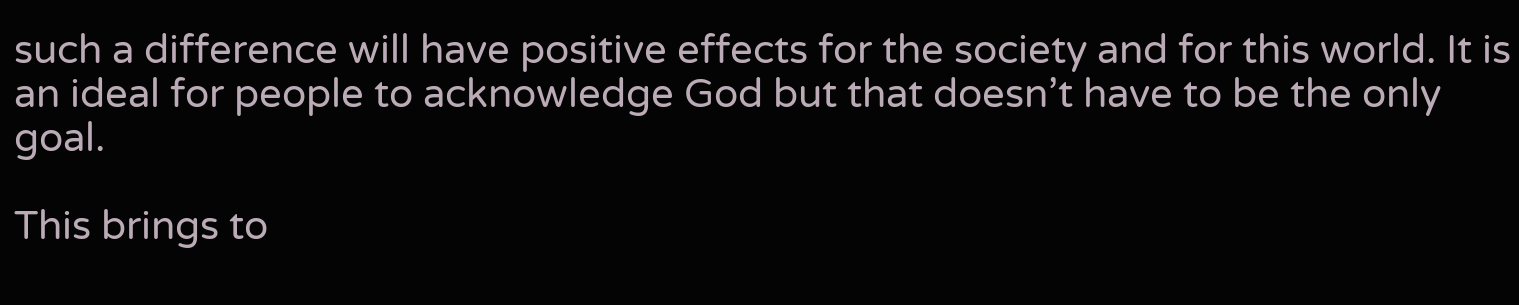such a difference will have positive effects for the society and for this world. It is an ideal for people to acknowledge God but that doesn’t have to be the only goal.

This brings to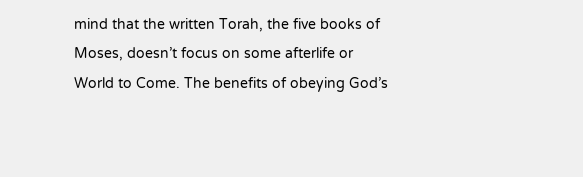mind that the written Torah, the five books of Moses, doesn’t focus on some afterlife or World to Come. The benefits of obeying God’s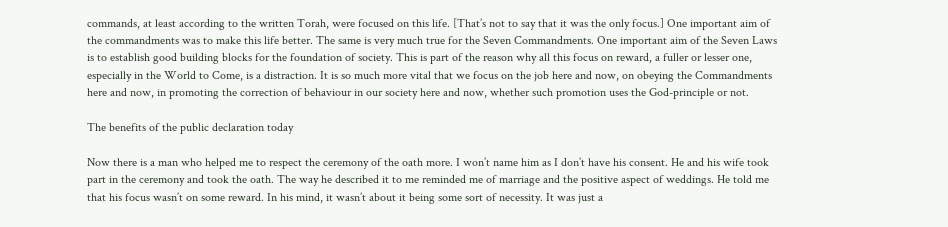commands, at least according to the written Torah, were focused on this life. [That’s not to say that it was the only focus.] One important aim of the commandments was to make this life better. The same is very much true for the Seven Commandments. One important aim of the Seven Laws is to establish good building blocks for the foundation of society. This is part of the reason why all this focus on reward, a fuller or lesser one, especially in the World to Come, is a distraction. It is so much more vital that we focus on the job here and now, on obeying the Commandments here and now, in promoting the correction of behaviour in our society here and now, whether such promotion uses the God-principle or not.

The benefits of the public declaration today

Now there is a man who helped me to respect the ceremony of the oath more. I won’t name him as I don’t have his consent. He and his wife took part in the ceremony and took the oath. The way he described it to me reminded me of marriage and the positive aspect of weddings. He told me that his focus wasn’t on some reward. In his mind, it wasn’t about it being some sort of necessity. It was just a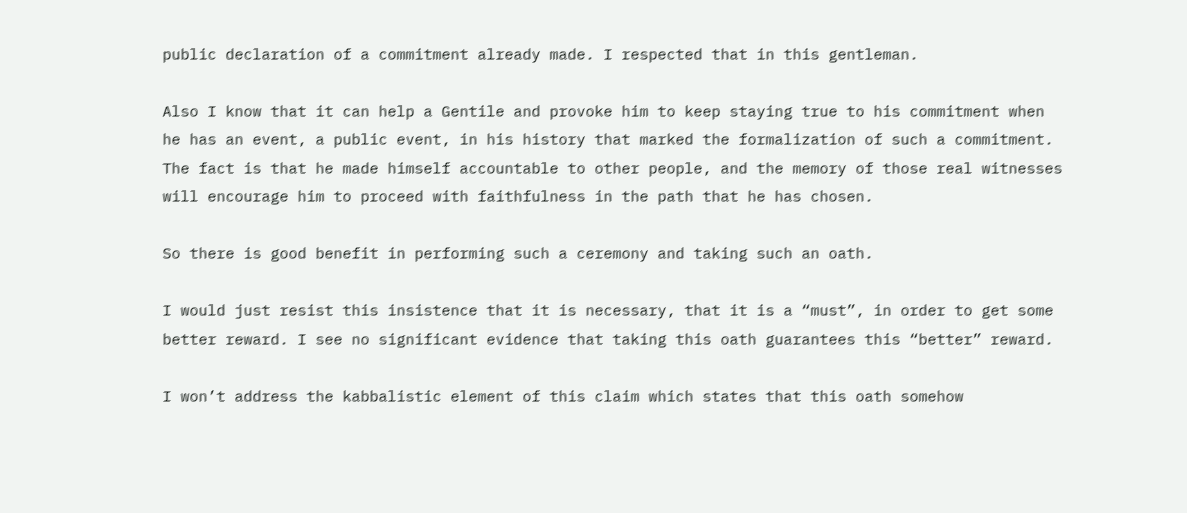public declaration of a commitment already made. I respected that in this gentleman.

Also I know that it can help a Gentile and provoke him to keep staying true to his commitment when he has an event, a public event, in his history that marked the formalization of such a commitment. The fact is that he made himself accountable to other people, and the memory of those real witnesses will encourage him to proceed with faithfulness in the path that he has chosen.

So there is good benefit in performing such a ceremony and taking such an oath.

I would just resist this insistence that it is necessary, that it is a “must”, in order to get some better reward. I see no significant evidence that taking this oath guarantees this “better” reward.

I won’t address the kabbalistic element of this claim which states that this oath somehow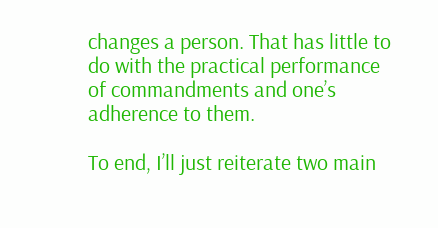changes a person. That has little to do with the practical performance of commandments and one’s adherence to them.

To end, I’ll just reiterate two main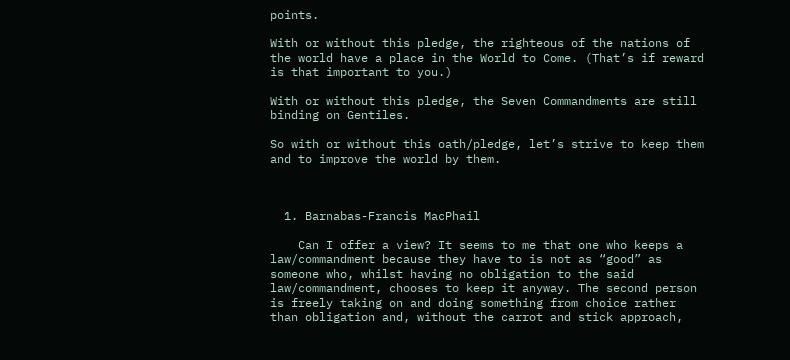points.

With or without this pledge, the righteous of the nations of the world have a place in the World to Come. (That’s if reward is that important to you.)

With or without this pledge, the Seven Commandments are still binding on Gentiles.

So with or without this oath/pledge, let’s strive to keep them and to improve the world by them.



  1. Barnabas-Francis MacPhail

    Can I offer a view? It seems to me that one who keeps a law/commandment because they have to is not as “good” as someone who, whilst having no obligation to the said law/commandment, chooses to keep it anyway. The second person is freely taking on and doing something from choice rather than obligation and, without the carrot and stick approach,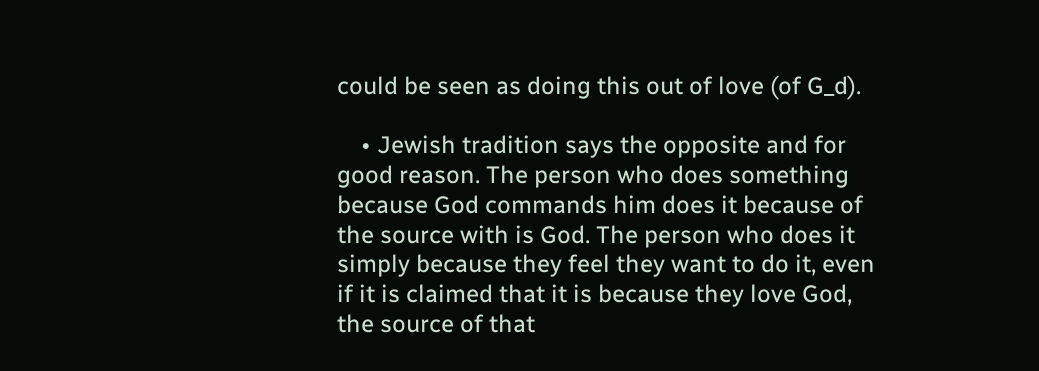could be seen as doing this out of love (of G_d).

    • Jewish tradition says the opposite and for good reason. The person who does something because God commands him does it because of the source with is God. The person who does it simply because they feel they want to do it, even if it is claimed that it is because they love God, the source of that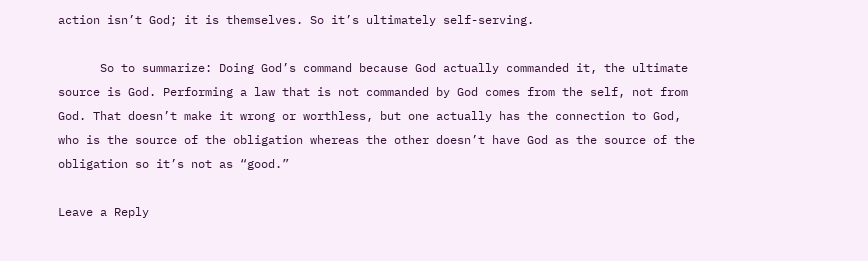action isn’t God; it is themselves. So it’s ultimately self-serving.

      So to summarize: Doing God’s command because God actually commanded it, the ultimate source is God. Performing a law that is not commanded by God comes from the self, not from God. That doesn’t make it wrong or worthless, but one actually has the connection to God, who is the source of the obligation whereas the other doesn’t have God as the source of the obligation so it’s not as “good.”

Leave a Reply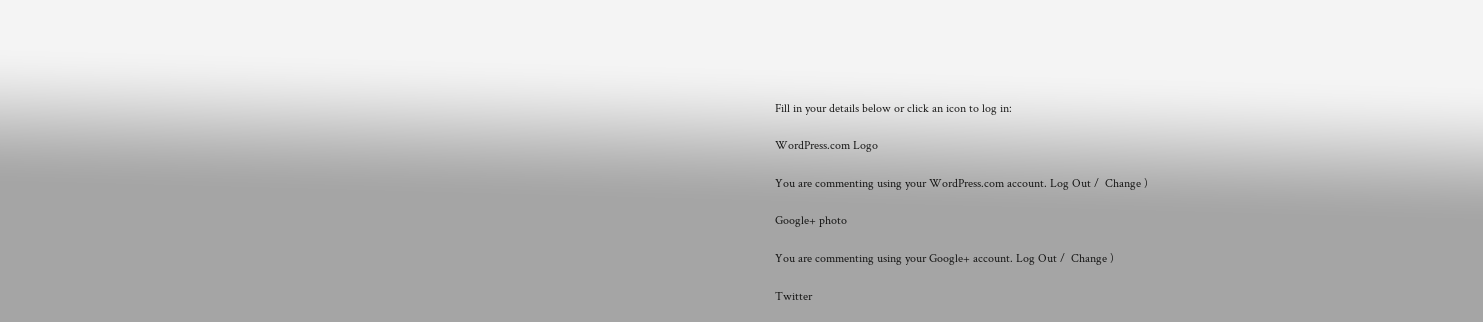Fill in your details below or click an icon to log in:

WordPress.com Logo

You are commenting using your WordPress.com account. Log Out /  Change )

Google+ photo

You are commenting using your Google+ account. Log Out /  Change )

Twitter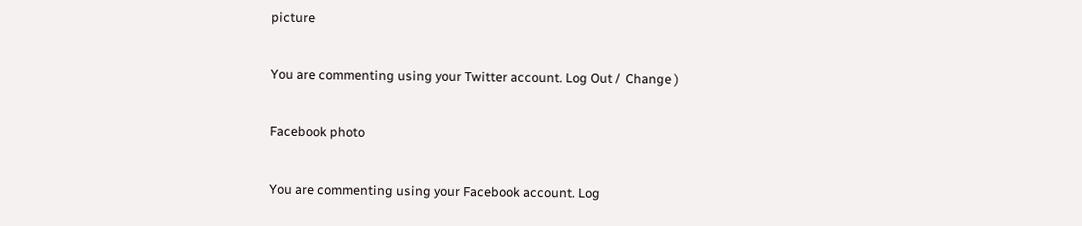picture

You are commenting using your Twitter account. Log Out /  Change )

Facebook photo

You are commenting using your Facebook account. Log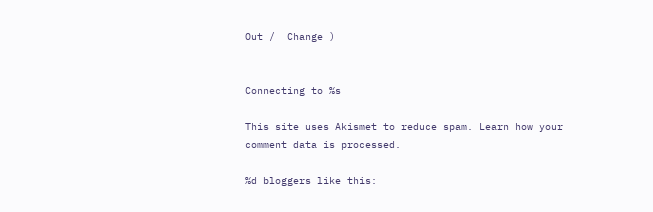Out /  Change )


Connecting to %s

This site uses Akismet to reduce spam. Learn how your comment data is processed.

%d bloggers like this: